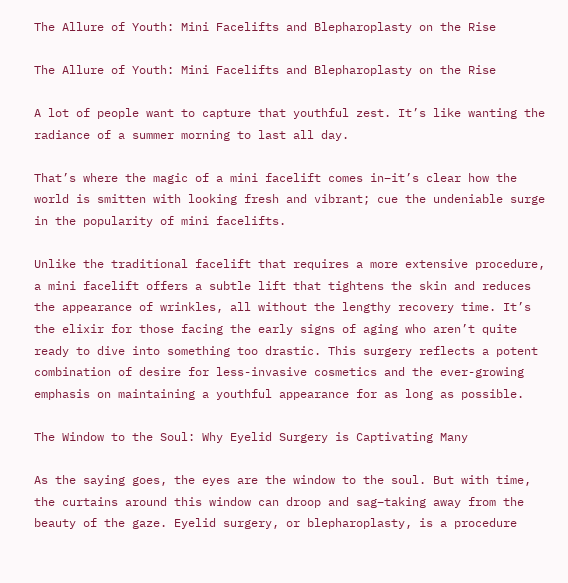The Allure of Youth: Mini Facelifts and Blepharoplasty on the Rise

The Allure of Youth: Mini Facelifts and Blepharoplasty on the Rise

A lot of people want to capture that youthful zest. It’s like wanting the radiance of a summer morning to last all day.

That’s where the magic of a mini facelift comes in–it’s clear how the world is smitten with looking fresh and vibrant; cue the undeniable surge in the popularity of mini facelifts.

Unlike the traditional facelift that requires a more extensive procedure, a mini facelift offers a subtle lift that tightens the skin and reduces the appearance of wrinkles, all without the lengthy recovery time. It’s the elixir for those facing the early signs of aging who aren’t quite ready to dive into something too drastic. This surgery reflects a potent combination of desire for less-invasive cosmetics and the ever-growing emphasis on maintaining a youthful appearance for as long as possible.

The Window to the Soul: Why Eyelid Surgery is Captivating Many

As the saying goes, the eyes are the window to the soul. But with time, the curtains around this window can droop and sag–taking away from the beauty of the gaze. Eyelid surgery, or blepharoplasty, is a procedure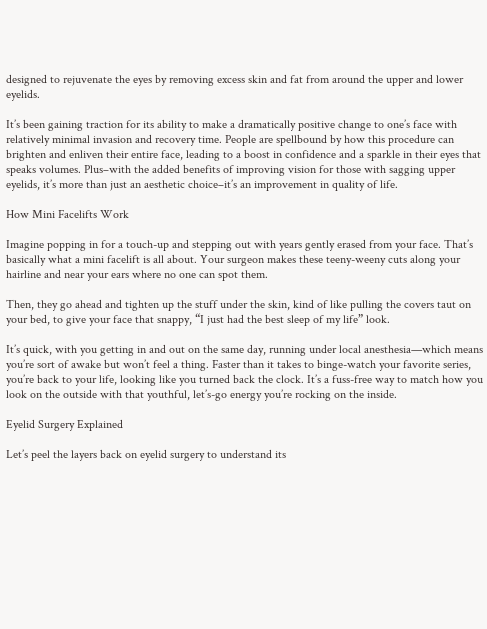designed to rejuvenate the eyes by removing excess skin and fat from around the upper and lower eyelids.

It’s been gaining traction for its ability to make a dramatically positive change to one’s face with relatively minimal invasion and recovery time. People are spellbound by how this procedure can brighten and enliven their entire face, leading to a boost in confidence and a sparkle in their eyes that speaks volumes. Plus–with the added benefits of improving vision for those with sagging upper eyelids, it’s more than just an aesthetic choice–it’s an improvement in quality of life.

How Mini Facelifts Work

Imagine popping in for a touch-up and stepping out with years gently erased from your face. That’s basically what a mini facelift is all about. Your surgeon makes these teeny-weeny cuts along your hairline and near your ears where no one can spot them.

Then, they go ahead and tighten up the stuff under the skin, kind of like pulling the covers taut on your bed, to give your face that snappy, “I just had the best sleep of my life” look.

It’s quick, with you getting in and out on the same day, running under local anesthesia—which means you’re sort of awake but won’t feel a thing. Faster than it takes to binge-watch your favorite series, you’re back to your life, looking like you turned back the clock. It’s a fuss-free way to match how you look on the outside with that youthful, let’s-go energy you’re rocking on the inside.

Eyelid Surgery Explained

Let’s peel the layers back on eyelid surgery to understand its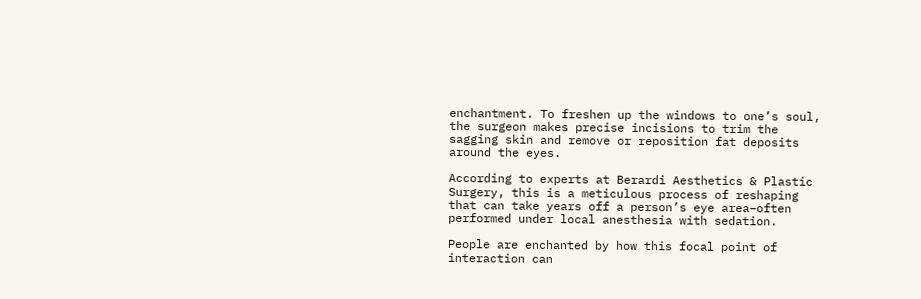enchantment. To freshen up the windows to one’s soul, the surgeon makes precise incisions to trim the sagging skin and remove or reposition fat deposits around the eyes.

According to experts at Berardi Aesthetics & Plastic Surgery, this is a meticulous process of reshaping that can take years off a person’s eye area–often performed under local anesthesia with sedation.

People are enchanted by how this focal point of interaction can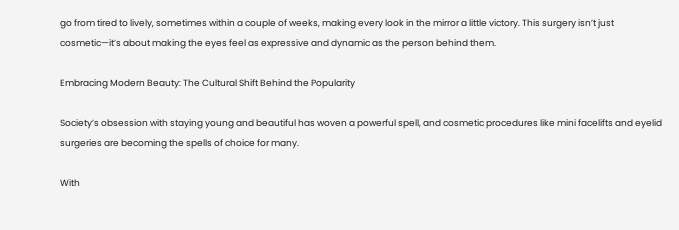go from tired to lively, sometimes within a couple of weeks, making every look in the mirror a little victory. This surgery isn’t just cosmetic—it’s about making the eyes feel as expressive and dynamic as the person behind them.

Embracing Modern Beauty: The Cultural Shift Behind the Popularity

Society’s obsession with staying young and beautiful has woven a powerful spell, and cosmetic procedures like mini facelifts and eyelid surgeries are becoming the spells of choice for many.

With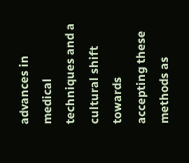advances in medical techniques and a cultural shift towards accepting these methods as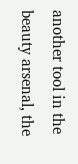another tool in the beauty arsenal, the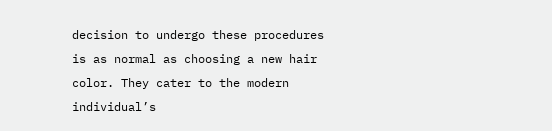decision to undergo these procedures is as normal as choosing a new hair color. They cater to the modern individual’s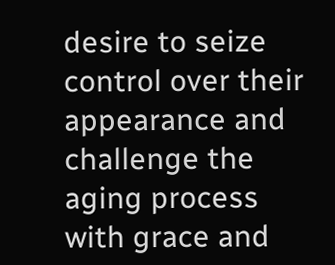desire to seize control over their appearance and challenge the aging process with grace and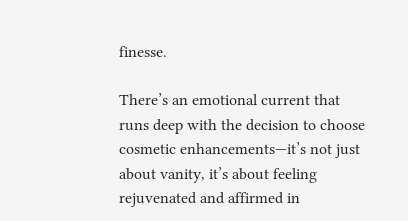finesse.

There’s an emotional current that runs deep with the decision to choose cosmetic enhancements—it’s not just about vanity, it’s about feeling rejuvenated and affirmed in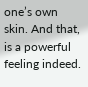one’s own skin. And that, is a powerful feeling indeed.